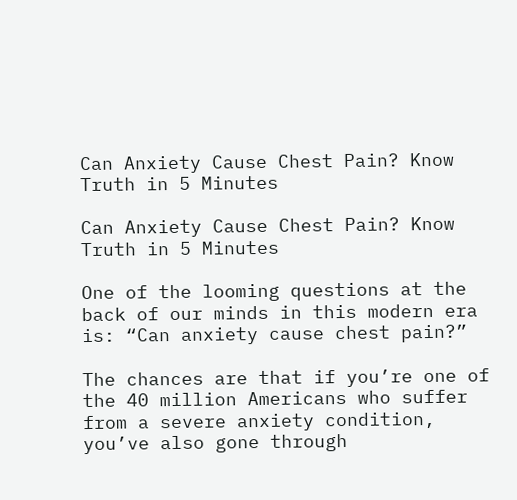Can Anxiety Cause Chest Pain? Know Truth in 5 Minutes

Can Anxiety Cause Chest Pain? Know Truth in 5 Minutes

One of the looming questions at the back of our minds in this modern era is: “Can anxiety cause chest pain?”

The chances are that if you’re one of the 40 million Americans who suffer from a severe anxiety condition, you’ve also gone through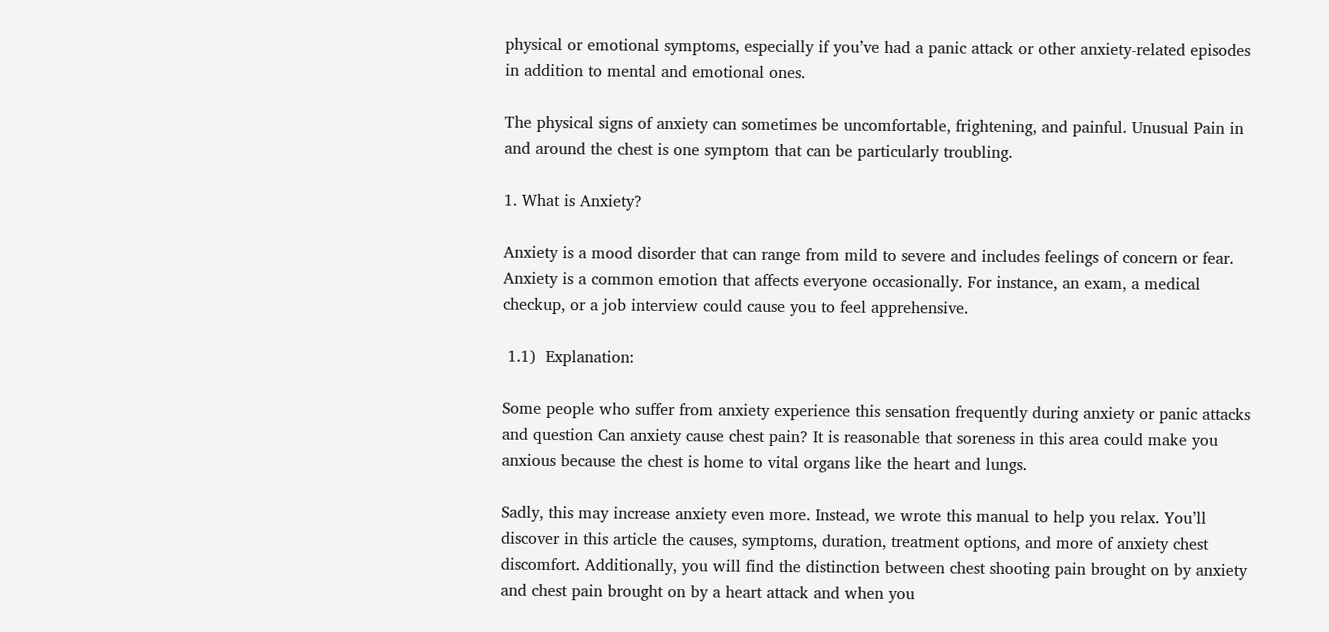physical or emotional symptoms, especially if you’ve had a panic attack or other anxiety-related episodes in addition to mental and emotional ones.

The physical signs of anxiety can sometimes be uncomfortable, frightening, and painful. Unusual Pain in and around the chest is one symptom that can be particularly troubling.

1. What is Anxiety?

Anxiety is a mood disorder that can range from mild to severe and includes feelings of concern or fear. Anxiety is a common emotion that affects everyone occasionally. For instance, an exam, a medical checkup, or a job interview could cause you to feel apprehensive.

 1.1)  Explanation:

Some people who suffer from anxiety experience this sensation frequently during anxiety or panic attacks and question Can anxiety cause chest pain? It is reasonable that soreness in this area could make you anxious because the chest is home to vital organs like the heart and lungs.

Sadly, this may increase anxiety even more. Instead, we wrote this manual to help you relax. You’ll discover in this article the causes, symptoms, duration, treatment options, and more of anxiety chest discomfort. Additionally, you will find the distinction between chest shooting pain brought on by anxiety and chest pain brought on by a heart attack and when you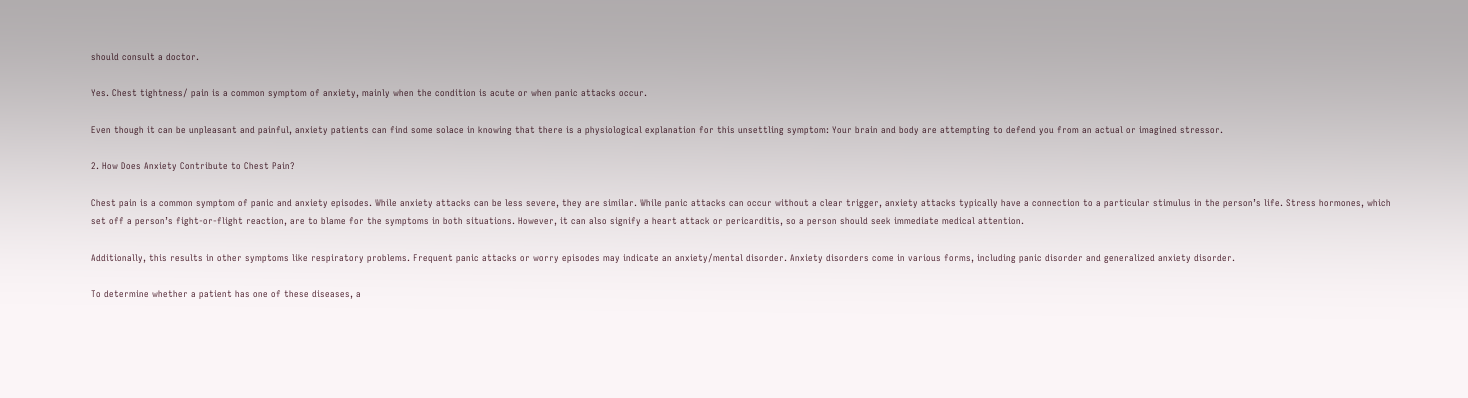should consult a doctor.

Yes. Chest tightness/ pain is a common symptom of anxiety, mainly when the condition is acute or when panic attacks occur.

Even though it can be unpleasant and painful, anxiety patients can find some solace in knowing that there is a physiological explanation for this unsettling symptom: Your brain and body are attempting to defend you from an actual or imagined stressor.

2. How Does Anxiety Contribute to Chest Pain?

Chest pain is a common symptom of panic and anxiety episodes. While anxiety attacks can be less severe, they are similar. While panic attacks can occur without a clear trigger, anxiety attacks typically have a connection to a particular stimulus in the person’s life. Stress hormones, which set off a person’s fight-or-flight reaction, are to blame for the symptoms in both situations. However, it can also signify a heart attack or pericarditis, so a person should seek immediate medical attention.

Additionally, this results in other symptoms like respiratory problems. Frequent panic attacks or worry episodes may indicate an anxiety/mental disorder. Anxiety disorders come in various forms, including panic disorder and generalized anxiety disorder.

To determine whether a patient has one of these diseases, a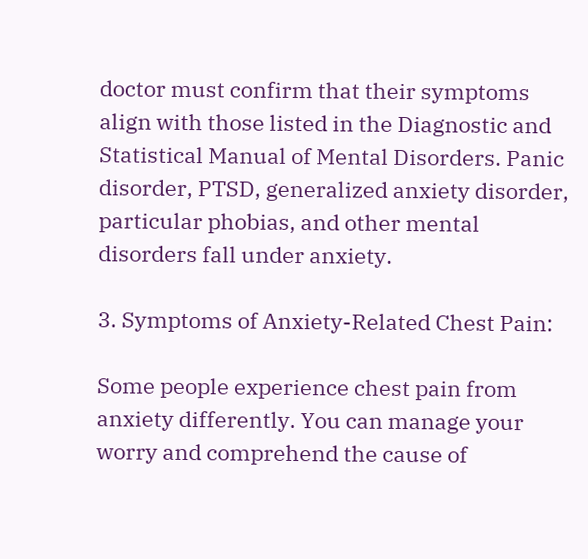doctor must confirm that their symptoms align with those listed in the Diagnostic and Statistical Manual of Mental Disorders. Panic disorder, PTSD, generalized anxiety disorder, particular phobias, and other mental disorders fall under anxiety.

3. Symptoms of Anxiety-Related Chest Pain:

Some people experience chest pain from anxiety differently. You can manage your worry and comprehend the cause of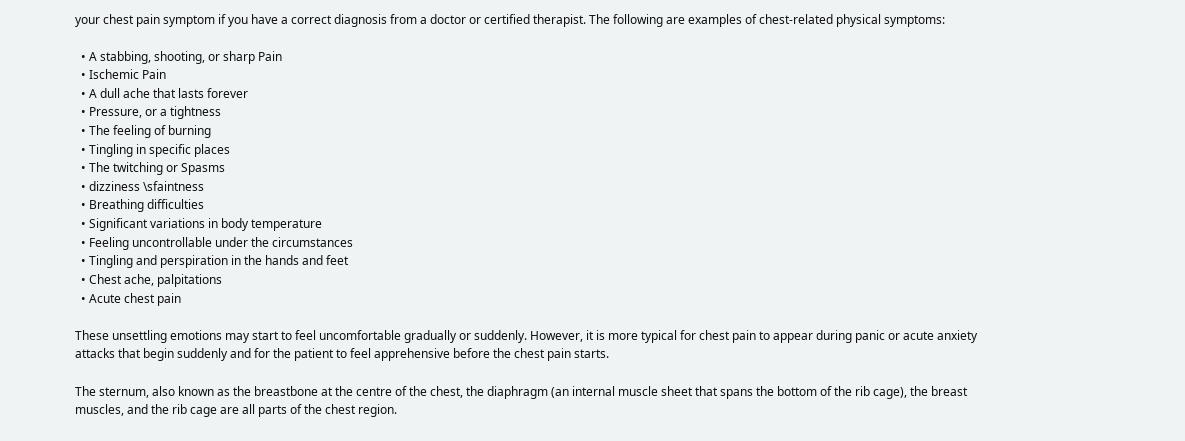your chest pain symptom if you have a correct diagnosis from a doctor or certified therapist. The following are examples of chest-related physical symptoms:

  • A stabbing, shooting, or sharp Pain
  • Ischemic Pain
  • A dull ache that lasts forever
  • Pressure, or a tightness
  • The feeling of burning
  • Tingling in specific places
  • The twitching or Spasms
  • dizziness \sfaintness
  • Breathing difficulties
  • Significant variations in body temperature
  • Feeling uncontrollable under the circumstances
  • Tingling and perspiration in the hands and feet
  • Chest ache, palpitations
  • Acute chest pain

These unsettling emotions may start to feel uncomfortable gradually or suddenly. However, it is more typical for chest pain to appear during panic or acute anxiety attacks that begin suddenly and for the patient to feel apprehensive before the chest pain starts.

The sternum, also known as the breastbone at the centre of the chest, the diaphragm (an internal muscle sheet that spans the bottom of the rib cage), the breast muscles, and the rib cage are all parts of the chest region.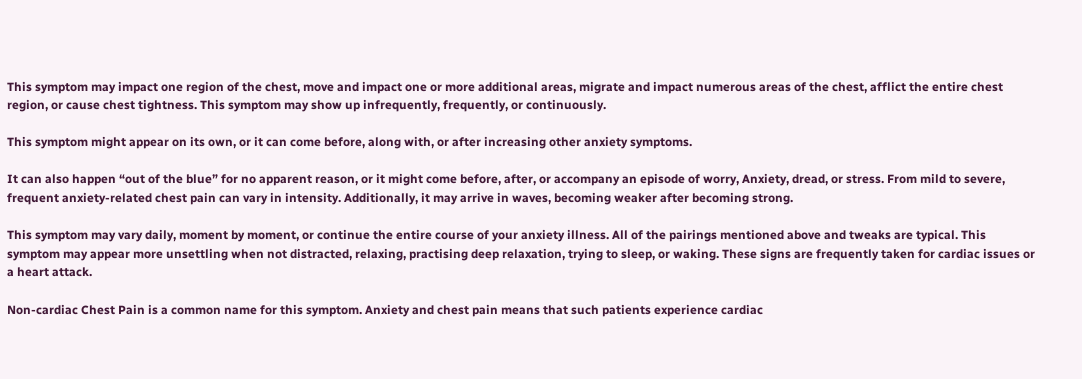This symptom may impact one region of the chest, move and impact one or more additional areas, migrate and impact numerous areas of the chest, afflict the entire chest region, or cause chest tightness. This symptom may show up infrequently, frequently, or continuously.

This symptom might appear on its own, or it can come before, along with, or after increasing other anxiety symptoms.

It can also happen “out of the blue” for no apparent reason, or it might come before, after, or accompany an episode of worry, Anxiety, dread, or stress. From mild to severe, frequent anxiety-related chest pain can vary in intensity. Additionally, it may arrive in waves, becoming weaker after becoming strong.

This symptom may vary daily, moment by moment, or continue the entire course of your anxiety illness. All of the pairings mentioned above and tweaks are typical. This symptom may appear more unsettling when not distracted, relaxing, practising deep relaxation, trying to sleep, or waking. These signs are frequently taken for cardiac issues or a heart attack.

Non-cardiac Chest Pain is a common name for this symptom. Anxiety and chest pain means that such patients experience cardiac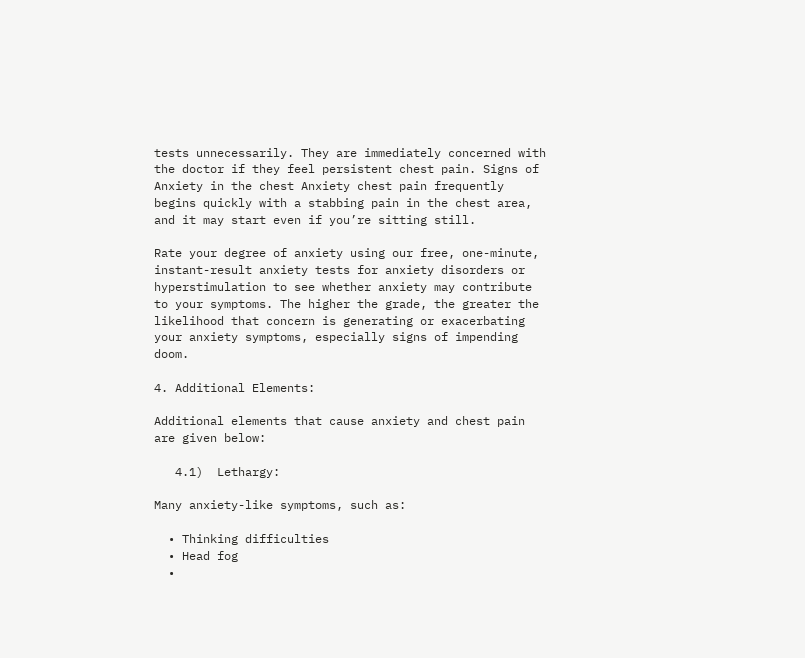tests unnecessarily. They are immediately concerned with the doctor if they feel persistent chest pain. Signs of Anxiety in the chest Anxiety chest pain frequently begins quickly with a stabbing pain in the chest area, and it may start even if you’re sitting still.

Rate your degree of anxiety using our free, one-minute, instant-result anxiety tests for anxiety disorders or hyperstimulation to see whether anxiety may contribute to your symptoms. The higher the grade, the greater the likelihood that concern is generating or exacerbating your anxiety symptoms, especially signs of impending doom.

4. Additional Elements:

Additional elements that cause anxiety and chest pain are given below:

   4.1)  Lethargy:

Many anxiety-like symptoms, such as:

  • Thinking difficulties
  • Head fog
  •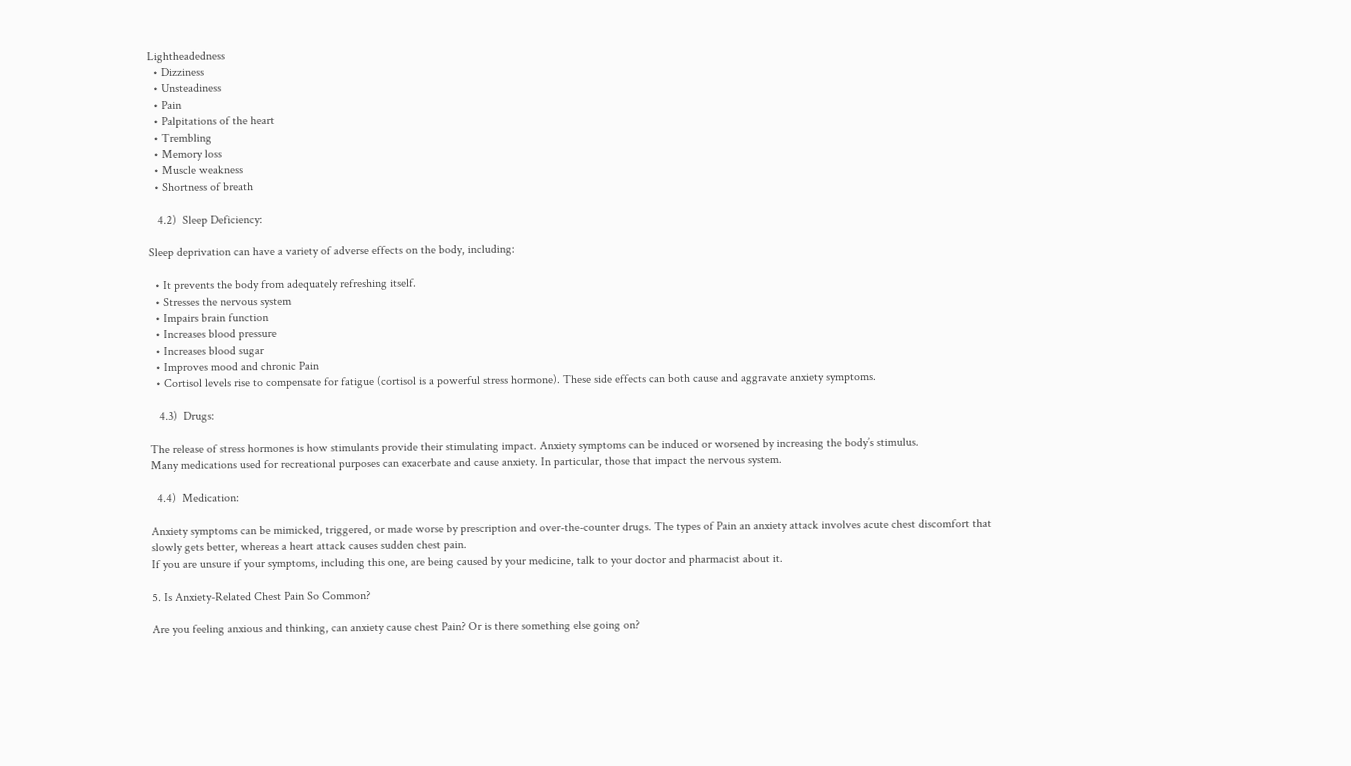Lightheadedness
  • Dizziness
  • Unsteadiness
  • Pain
  • Palpitations of the heart
  • Trembling
  • Memory loss
  • Muscle weakness
  • Shortness of breath

   4.2)  Sleep Deficiency:

Sleep deprivation can have a variety of adverse effects on the body, including:

  • It prevents the body from adequately refreshing itself.
  • Stresses the nervous system
  • Impairs brain function
  • Increases blood pressure
  • Increases blood sugar
  • Improves mood and chronic Pain
  • Cortisol levels rise to compensate for fatigue (cortisol is a powerful stress hormone). These side effects can both cause and aggravate anxiety symptoms.

   4.3)  Drugs:

The release of stress hormones is how stimulants provide their stimulating impact. Anxiety symptoms can be induced or worsened by increasing the body’s stimulus.
Many medications used for recreational purposes can exacerbate and cause anxiety. In particular, those that impact the nervous system.

  4.4)  Medication:

Anxiety symptoms can be mimicked, triggered, or made worse by prescription and over-the-counter drugs. The types of Pain an anxiety attack involves acute chest discomfort that slowly gets better, whereas a heart attack causes sudden chest pain.
If you are unsure if your symptoms, including this one, are being caused by your medicine, talk to your doctor and pharmacist about it.

5. Is Anxiety-Related Chest Pain So Common?

Are you feeling anxious and thinking, can anxiety cause chest Pain? Or is there something else going on?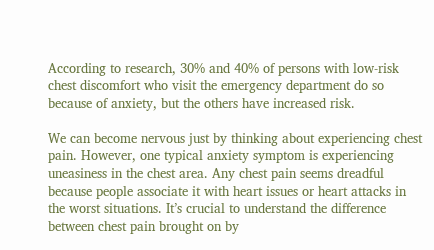According to research, 30% and 40% of persons with low-risk chest discomfort who visit the emergency department do so because of anxiety, but the others have increased risk.

We can become nervous just by thinking about experiencing chest pain. However, one typical anxiety symptom is experiencing uneasiness in the chest area. Any chest pain seems dreadful because people associate it with heart issues or heart attacks in the worst situations. It’s crucial to understand the difference between chest pain brought on by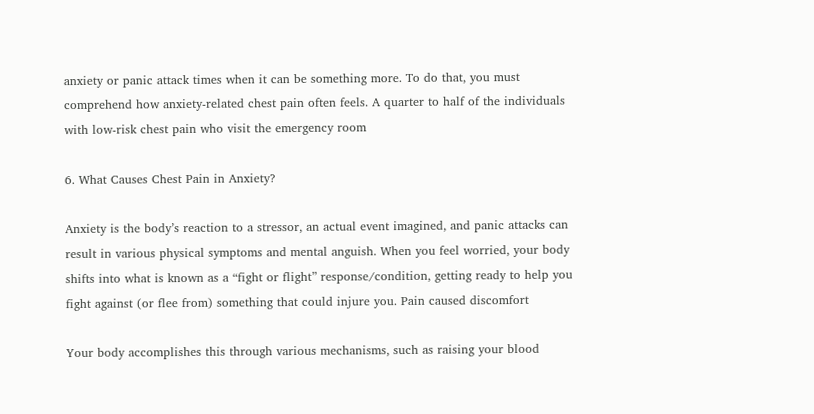anxiety or panic attack times when it can be something more. To do that, you must comprehend how anxiety-related chest pain often feels. A quarter to half of the individuals with low-risk chest pain who visit the emergency room

6. What Causes Chest Pain in Anxiety?

Anxiety is the body’s reaction to a stressor, an actual event imagined, and panic attacks can result in various physical symptoms and mental anguish. When you feel worried, your body shifts into what is known as a “fight or flight” response/condition, getting ready to help you fight against (or flee from) something that could injure you. Pain caused discomfort

Your body accomplishes this through various mechanisms, such as raising your blood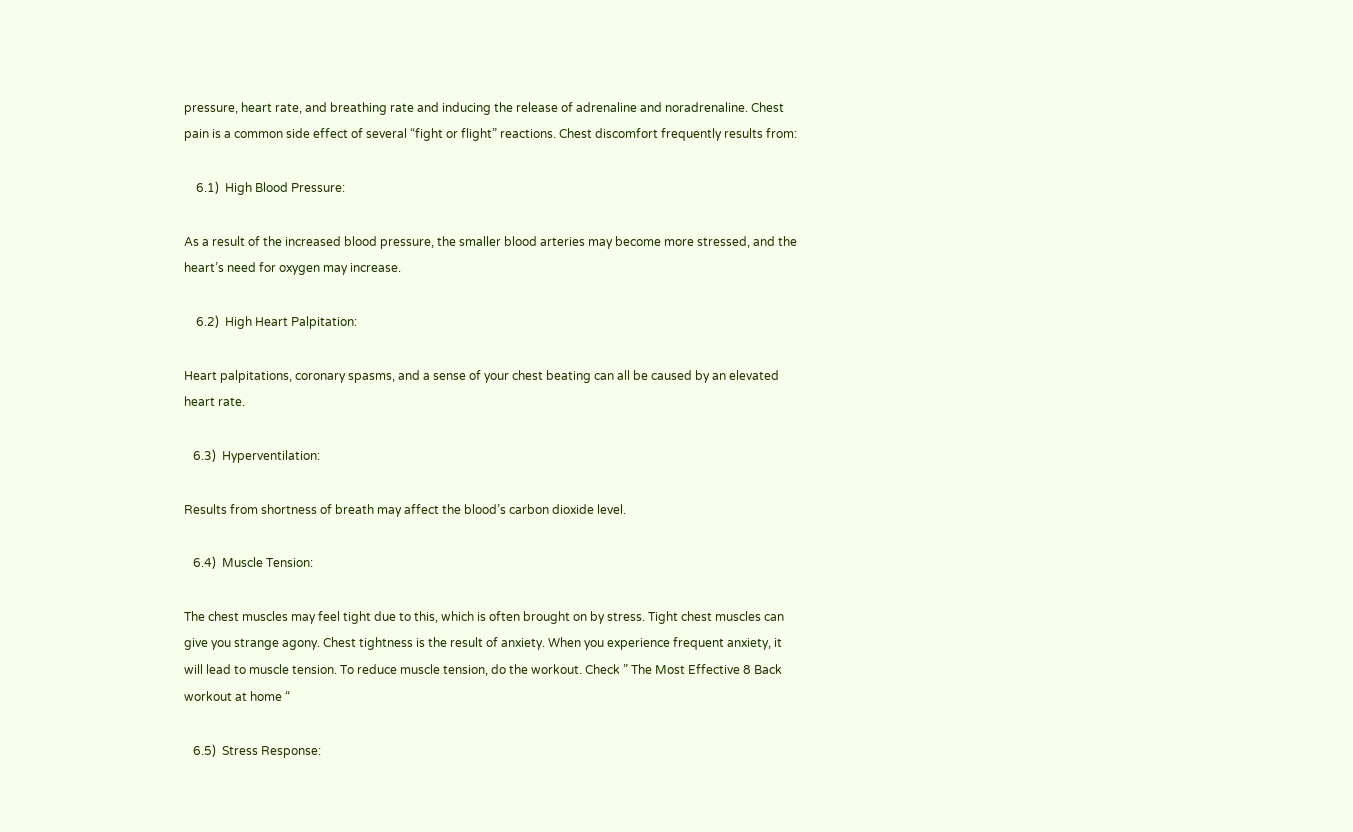pressure, heart rate, and breathing rate and inducing the release of adrenaline and noradrenaline. Chest pain is a common side effect of several “fight or flight” reactions. Chest discomfort frequently results from:

    6.1)  High Blood Pressure:

As a result of the increased blood pressure, the smaller blood arteries may become more stressed, and the heart’s need for oxygen may increase.

    6.2)  High Heart Palpitation:

Heart palpitations, coronary spasms, and a sense of your chest beating can all be caused by an elevated heart rate.

   6.3)  Hyperventilation:

Results from shortness of breath may affect the blood’s carbon dioxide level.

   6.4)  Muscle Tension:

The chest muscles may feel tight due to this, which is often brought on by stress. Tight chest muscles can give you strange agony. Chest tightness is the result of anxiety. When you experience frequent anxiety, it will lead to muscle tension. To reduce muscle tension, do the workout. Check ” The Most Effective 8 Back workout at home “

   6.5)  Stress Response: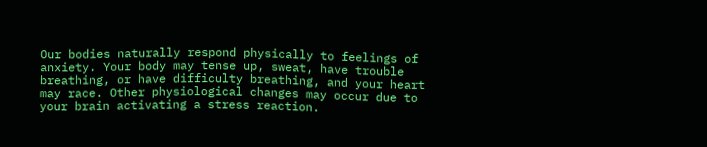Our bodies naturally respond physically to feelings of anxiety. Your body may tense up, sweat, have trouble breathing, or have difficulty breathing, and your heart may race. Other physiological changes may occur due to your brain activating a stress reaction.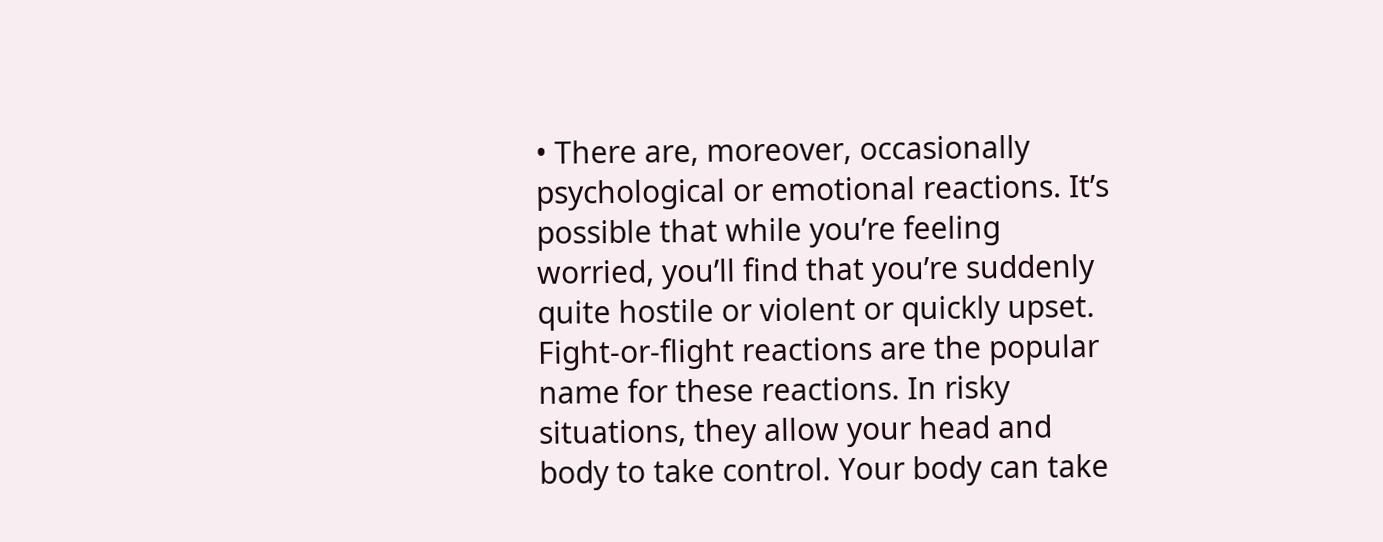• There are, moreover, occasionally psychological or emotional reactions. It’s possible that while you’re feeling worried, you’ll find that you’re suddenly quite hostile or violent or quickly upset. Fight-or-flight reactions are the popular name for these reactions. In risky situations, they allow your head and body to take control. Your body can take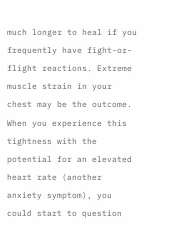much longer to heal if you frequently have fight-or-flight reactions. Extreme muscle strain in your chest may be the outcome. When you experience this tightness with the potential for an elevated heart rate (another anxiety symptom), you could start to question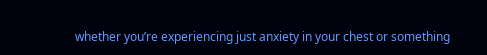whether you’re experiencing just anxiety in your chest or something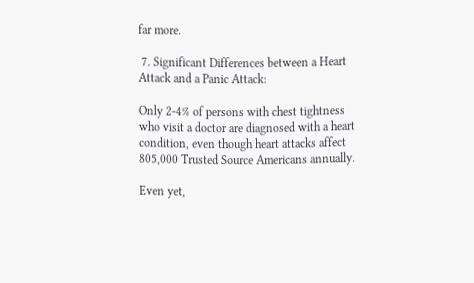far more.

 7. Significant Differences between a Heart Attack and a Panic Attack:

Only 2-4% of persons with chest tightness who visit a doctor are diagnosed with a heart condition, even though heart attacks affect 805,000 Trusted Source Americans annually.

Even yet,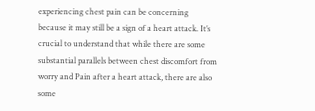experiencing chest pain can be concerning because it may still be a sign of a heart attack. It’s crucial to understand that while there are some substantial parallels between chest discomfort from worry and Pain after a heart attack, there are also some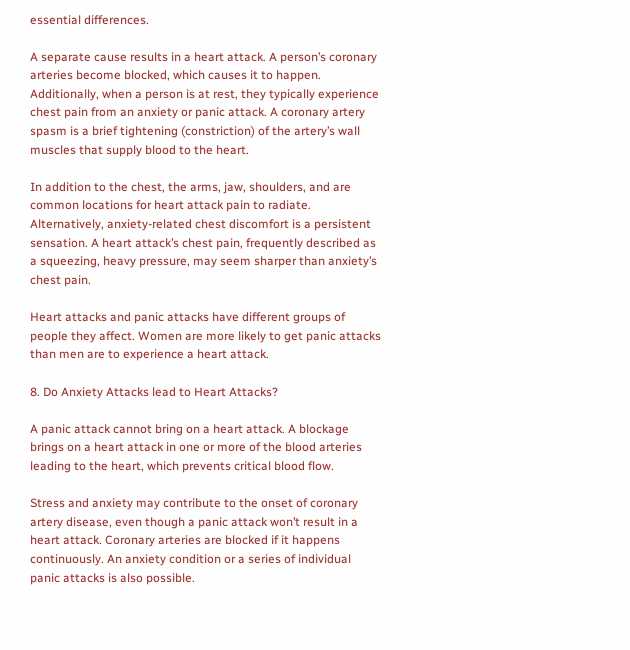essential differences.

A separate cause results in a heart attack. A person’s coronary arteries become blocked, which causes it to happen. Additionally, when a person is at rest, they typically experience chest pain from an anxiety or panic attack. A coronary artery spasm is a brief tightening (constriction) of the artery’s wall muscles that supply blood to the heart.

In addition to the chest, the arms, jaw, shoulders, and are common locations for heart attack pain to radiate. Alternatively, anxiety-related chest discomfort is a persistent sensation. A heart attack’s chest pain, frequently described as a squeezing, heavy pressure, may seem sharper than anxiety’s chest pain.

Heart attacks and panic attacks have different groups of people they affect. Women are more likely to get panic attacks than men are to experience a heart attack.

8. Do Anxiety Attacks lead to Heart Attacks?

A panic attack cannot bring on a heart attack. A blockage brings on a heart attack in one or more of the blood arteries leading to the heart, which prevents critical blood flow.

Stress and anxiety may contribute to the onset of coronary artery disease, even though a panic attack won’t result in a heart attack. Coronary arteries are blocked if it happens continuously. An anxiety condition or a series of individual panic attacks is also possible.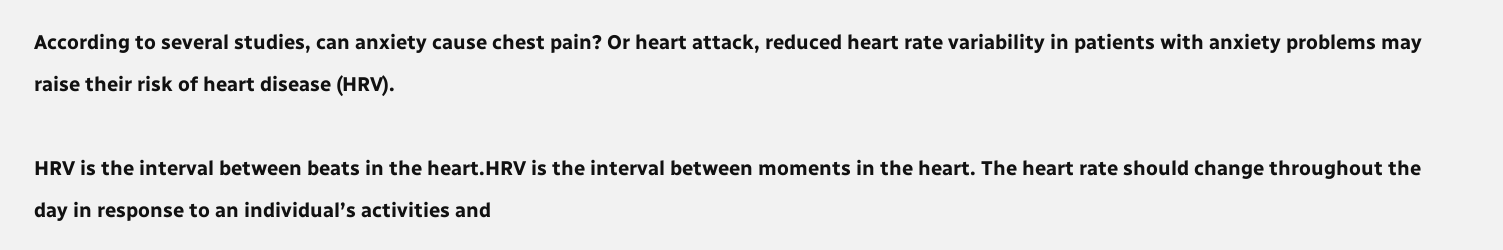According to several studies, can anxiety cause chest pain? Or heart attack, reduced heart rate variability in patients with anxiety problems may raise their risk of heart disease (HRV).

HRV is the interval between beats in the heart.HRV is the interval between moments in the heart. The heart rate should change throughout the day in response to an individual’s activities and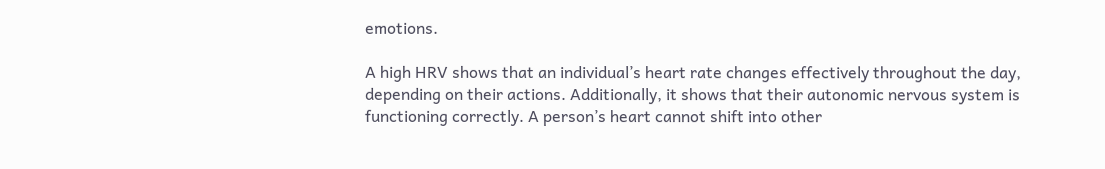emotions.

A high HRV shows that an individual’s heart rate changes effectively throughout the day, depending on their actions. Additionally, it shows that their autonomic nervous system is functioning correctly. A person’s heart cannot shift into other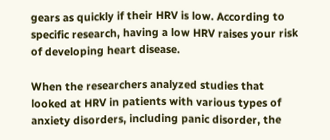gears as quickly if their HRV is low. According to specific research, having a low HRV raises your risk of developing heart disease.

When the researchers analyzed studies that looked at HRV in patients with various types of anxiety disorders, including panic disorder, the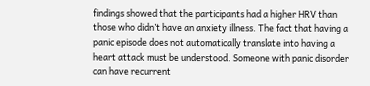findings showed that the participants had a higher HRV than those who didn’t have an anxiety illness. The fact that having a panic episode does not automatically translate into having a heart attack must be understood. Someone with panic disorder can have recurrent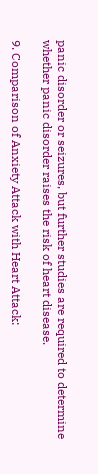panic disorder or seizures, but further studies are required to determine whether panic disorder raises the risk of heart disease.

9. Comparison of Anxiety Attack with Heart Attack: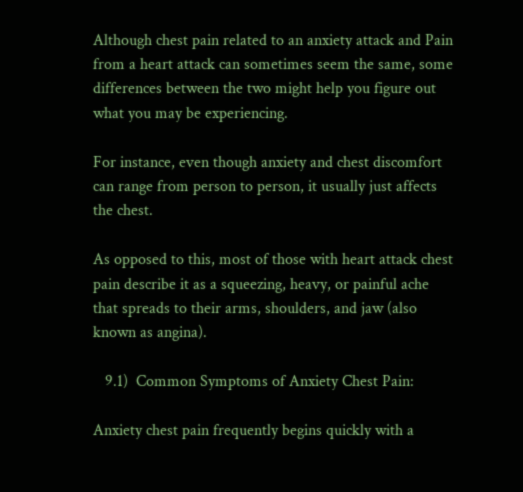Although chest pain related to an anxiety attack and Pain from a heart attack can sometimes seem the same, some differences between the two might help you figure out what you may be experiencing.

For instance, even though anxiety and chest discomfort can range from person to person, it usually just affects the chest.

As opposed to this, most of those with heart attack chest pain describe it as a squeezing, heavy, or painful ache that spreads to their arms, shoulders, and jaw (also known as angina).

   9.1)  Common Symptoms of Anxiety Chest Pain:

Anxiety chest pain frequently begins quickly with a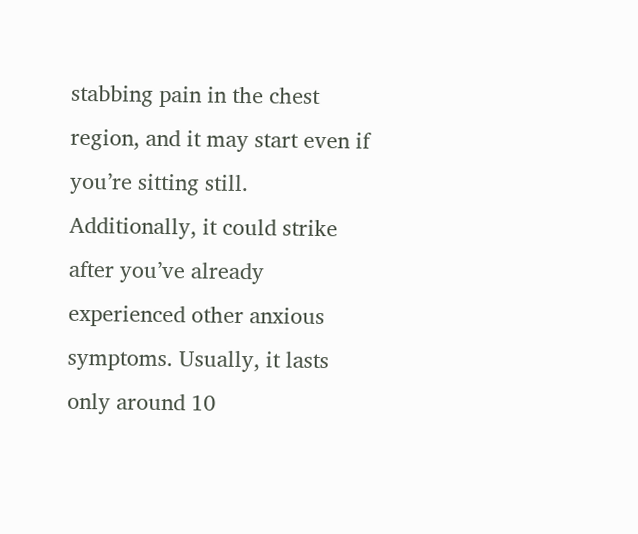stabbing pain in the chest region, and it may start even if you’re sitting still. Additionally, it could strike after you’ve already experienced other anxious symptoms. Usually, it lasts only around 10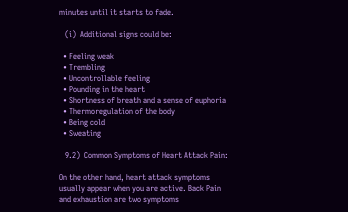minutes until it starts to fade.

   (i)  Additional signs could be:

  • Feeling weak
  • Trembling
  • Uncontrollable feeling
  • Pounding in the heart
  • Shortness of breath and a sense of euphoria
  • Thermoregulation of the body
  • Being cold
  • Sweating

   9.2)  Common Symptoms of Heart Attack Pain:

On the other hand, heart attack symptoms usually appear when you are active. Back Pain and exhaustion are two symptoms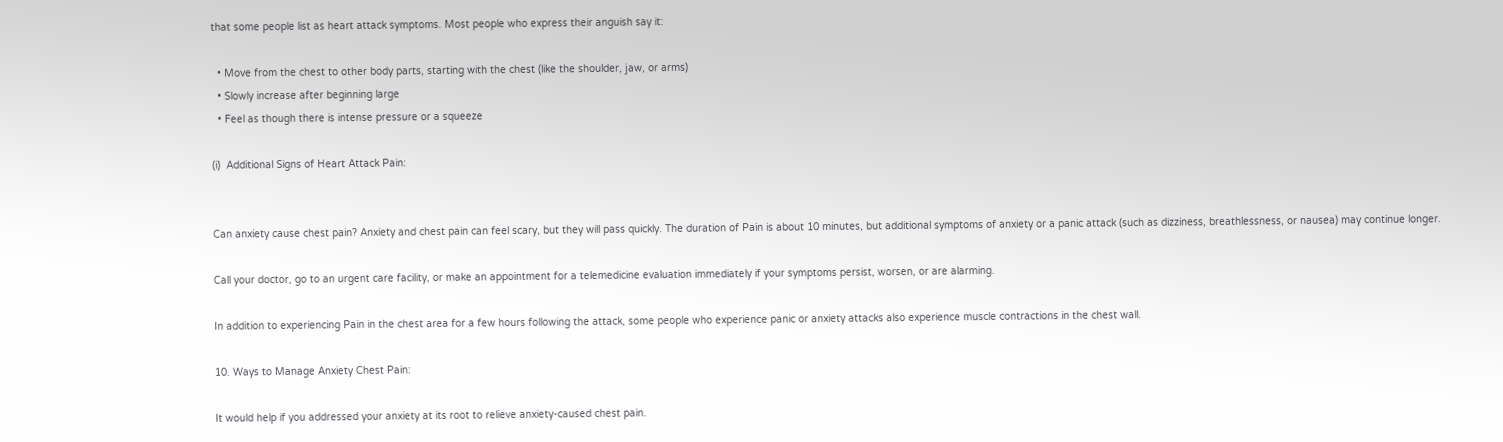that some people list as heart attack symptoms. Most people who express their anguish say it:

  • Move from the chest to other body parts, starting with the chest (like the shoulder, jaw, or arms)
  • Slowly increase after beginning large
  • Feel as though there is intense pressure or a squeeze

(i)  Additional Signs of Heart Attack Pain:


Can anxiety cause chest pain? Anxiety and chest pain can feel scary, but they will pass quickly. The duration of Pain is about 10 minutes, but additional symptoms of anxiety or a panic attack (such as dizziness, breathlessness, or nausea) may continue longer.

Call your doctor, go to an urgent care facility, or make an appointment for a telemedicine evaluation immediately if your symptoms persist, worsen, or are alarming.

In addition to experiencing Pain in the chest area for a few hours following the attack, some people who experience panic or anxiety attacks also experience muscle contractions in the chest wall.

10. Ways to Manage Anxiety Chest Pain:

It would help if you addressed your anxiety at its root to relieve anxiety-caused chest pain.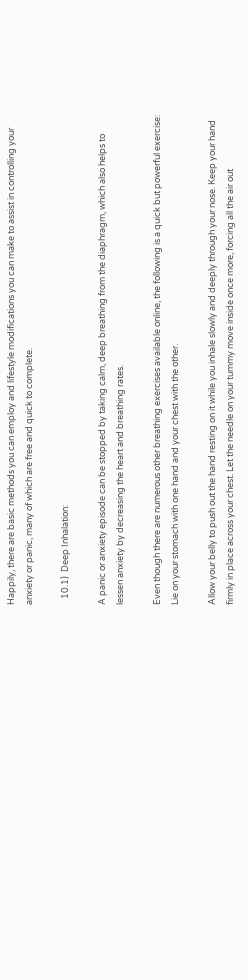Happily, there are basic methods you can employ and lifestyle modifications you can make to assist in controlling your anxiety or panic, many of which are free and quick to complete.

   10.1)  Deep Inhalation:

A panic or anxiety episode can be stopped by taking calm, deep breathing from the diaphragm, which also helps to lessen anxiety by decreasing the heart and breathing rates.

Even though there are numerous other breathing exercises available online, the following is a quick but powerful exercise: Lie on your stomach with one hand and your chest with the other.

Allow your belly to push out the hand resting on it while you inhale slowly and deeply through your nose. Keep your hand firmly in place across your chest. Let the needle on your tummy move inside once more, forcing all the air out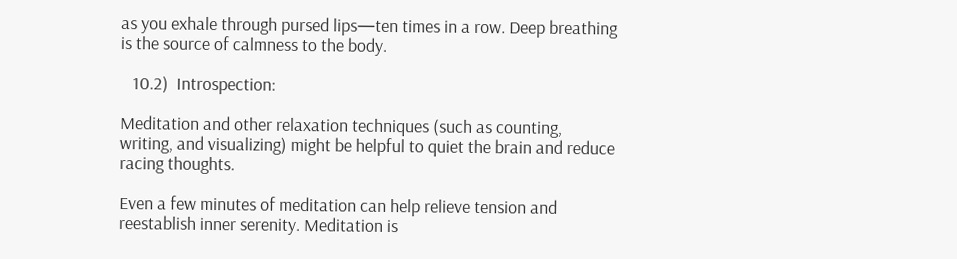as you exhale through pursed lips—ten times in a row. Deep breathing is the source of calmness to the body.

   10.2)  Introspection:

Meditation and other relaxation techniques (such as counting, writing, and visualizing) might be helpful to quiet the brain and reduce racing thoughts.

Even a few minutes of meditation can help relieve tension and reestablish inner serenity. Meditation is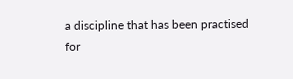a discipline that has been practised for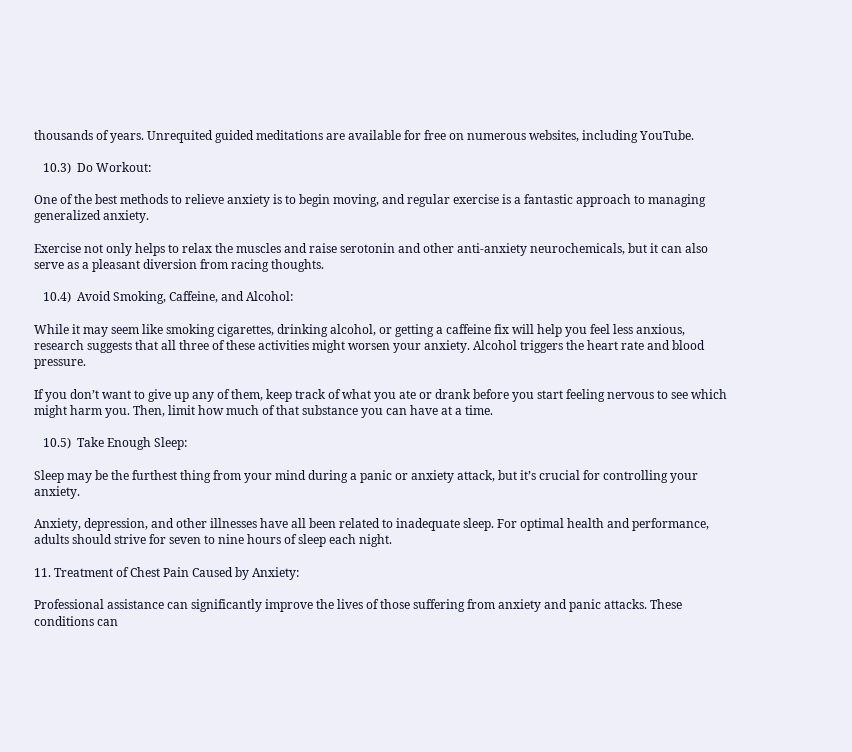thousands of years. Unrequited guided meditations are available for free on numerous websites, including YouTube.

   10.3)  Do Workout:

One of the best methods to relieve anxiety is to begin moving, and regular exercise is a fantastic approach to managing generalized anxiety.

Exercise not only helps to relax the muscles and raise serotonin and other anti-anxiety neurochemicals, but it can also serve as a pleasant diversion from racing thoughts.

   10.4)  Avoid Smoking, Caffeine, and Alcohol:

While it may seem like smoking cigarettes, drinking alcohol, or getting a caffeine fix will help you feel less anxious, research suggests that all three of these activities might worsen your anxiety. Alcohol triggers the heart rate and blood pressure.

If you don’t want to give up any of them, keep track of what you ate or drank before you start feeling nervous to see which might harm you. Then, limit how much of that substance you can have at a time.

   10.5)  Take Enough Sleep:

Sleep may be the furthest thing from your mind during a panic or anxiety attack, but it’s crucial for controlling your anxiety.

Anxiety, depression, and other illnesses have all been related to inadequate sleep. For optimal health and performance, adults should strive for seven to nine hours of sleep each night.

11. Treatment of Chest Pain Caused by Anxiety:

Professional assistance can significantly improve the lives of those suffering from anxiety and panic attacks. These conditions can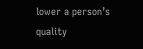lower a person’s quality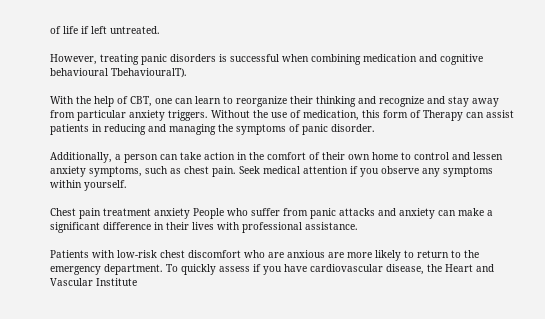of life if left untreated.

However, treating panic disorders is successful when combining medication and cognitive behavioural TbehaviouralT).

With the help of CBT, one can learn to reorganize their thinking and recognize and stay away from particular anxiety triggers. Without the use of medication, this form of Therapy can assist patients in reducing and managing the symptoms of panic disorder.

Additionally, a person can take action in the comfort of their own home to control and lessen anxiety symptoms, such as chest pain. Seek medical attention if you observe any symptoms within yourself.

Chest pain treatment anxiety People who suffer from panic attacks and anxiety can make a significant difference in their lives with professional assistance.

Patients with low-risk chest discomfort who are anxious are more likely to return to the emergency department. To quickly assess if you have cardiovascular disease, the Heart and Vascular Institute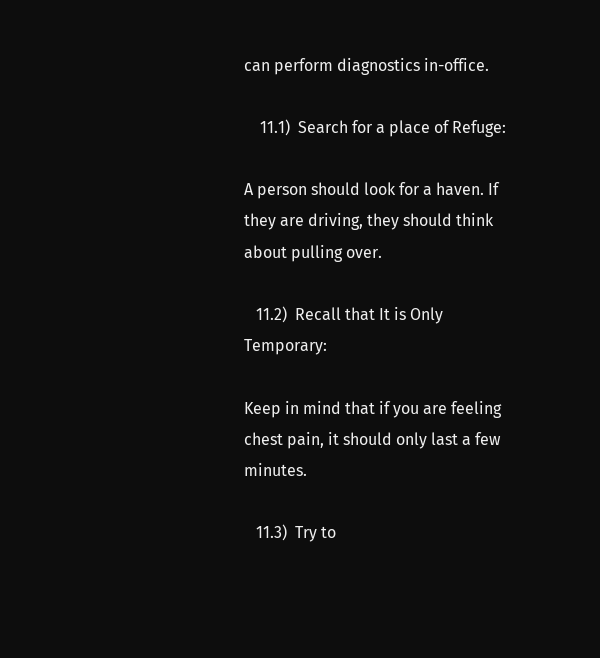can perform diagnostics in-office.

    11.1)  Search for a place of Refuge:

A person should look for a haven. If they are driving, they should think about pulling over.

   11.2)  Recall that It is Only Temporary:

Keep in mind that if you are feeling chest pain, it should only last a few minutes.

   11.3)  Try to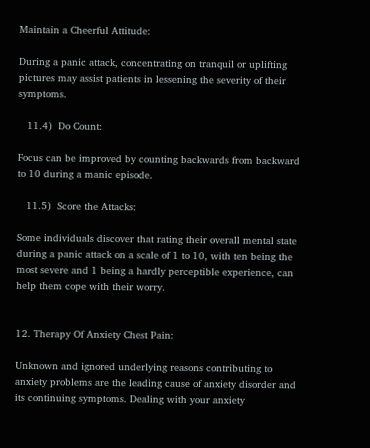Maintain a Cheerful Attitude:

During a panic attack, concentrating on tranquil or uplifting pictures may assist patients in lessening the severity of their symptoms.

   11.4)  Do Count:

Focus can be improved by counting backwards from backward to 10 during a manic episode.

   11.5)  Score the Attacks:

Some individuals discover that rating their overall mental state during a panic attack on a scale of 1 to 10, with ten being the most severe and 1 being a hardly perceptible experience, can help them cope with their worry.


12. Therapy Of Anxiety Chest Pain:

Unknown and ignored underlying reasons contributing to anxiety problems are the leading cause of anxiety disorder and its continuing symptoms. Dealing with your anxiety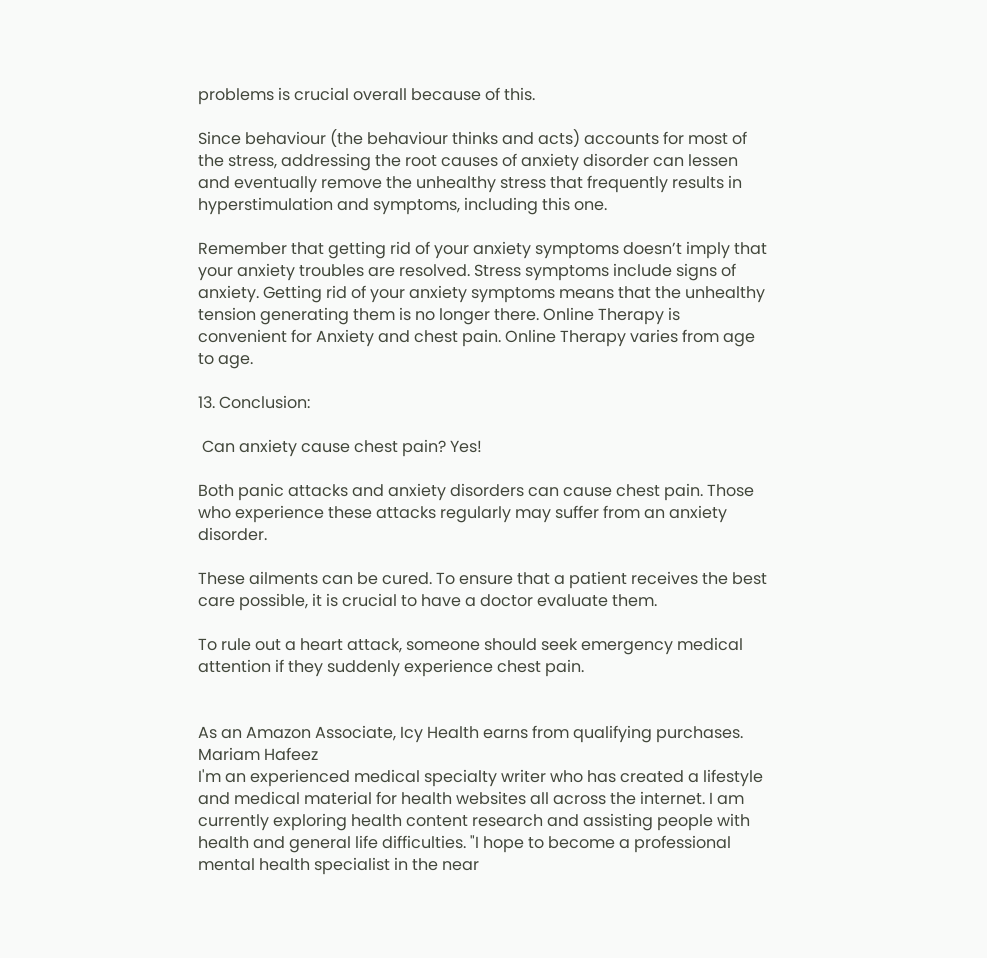problems is crucial overall because of this.

Since behaviour (the behaviour thinks and acts) accounts for most of the stress, addressing the root causes of anxiety disorder can lessen and eventually remove the unhealthy stress that frequently results in hyperstimulation and symptoms, including this one.

Remember that getting rid of your anxiety symptoms doesn’t imply that your anxiety troubles are resolved. Stress symptoms include signs of anxiety. Getting rid of your anxiety symptoms means that the unhealthy tension generating them is no longer there. Online Therapy is convenient for Anxiety and chest pain. Online Therapy varies from age to age.

13. Conclusion:

 Can anxiety cause chest pain? Yes!

Both panic attacks and anxiety disorders can cause chest pain. Those who experience these attacks regularly may suffer from an anxiety disorder.

These ailments can be cured. To ensure that a patient receives the best care possible, it is crucial to have a doctor evaluate them.

To rule out a heart attack, someone should seek emergency medical attention if they suddenly experience chest pain.


As an Amazon Associate, Icy Health earns from qualifying purchases.
Mariam Hafeez
I'm an experienced medical specialty writer who has created a lifestyle and medical material for health websites all across the internet. I am currently exploring health content research and assisting people with health and general life difficulties. "I hope to become a professional mental health specialist in the near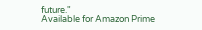future."
Available for Amazon Prime